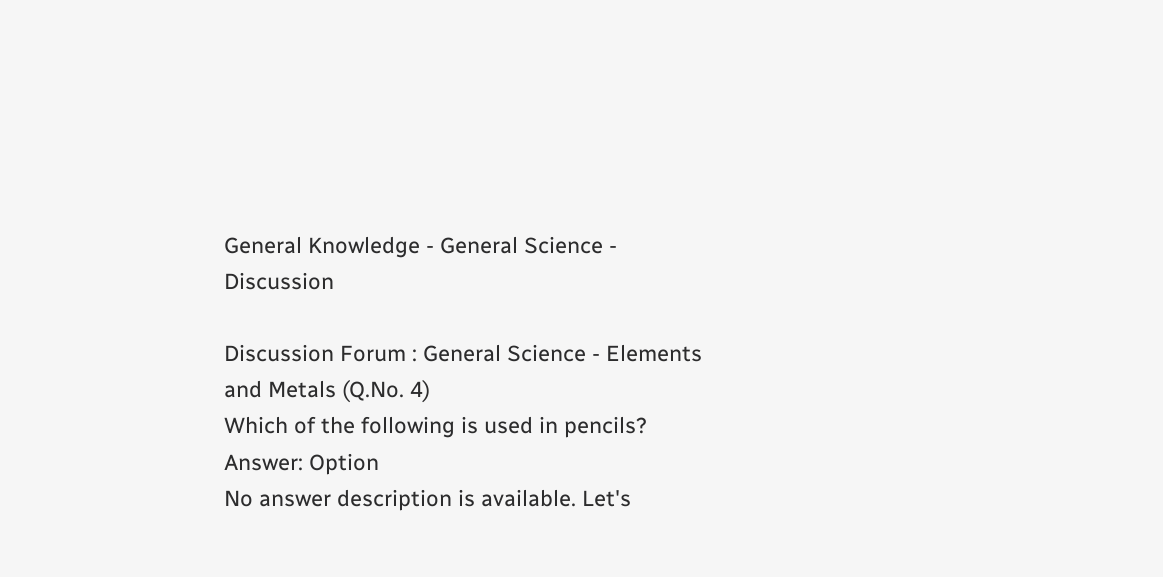General Knowledge - General Science - Discussion

Discussion Forum : General Science - Elements and Metals (Q.No. 4)
Which of the following is used in pencils?
Answer: Option
No answer description is available. Let's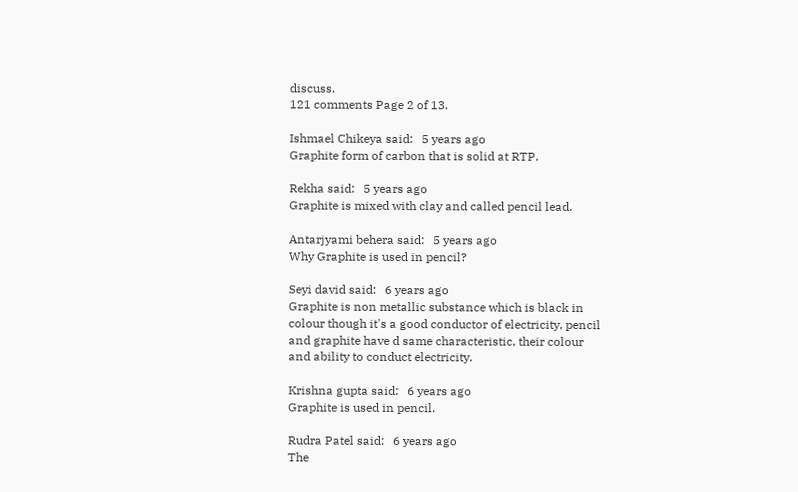discuss.
121 comments Page 2 of 13.

Ishmael Chikeya said:   5 years ago
Graphite form of carbon that is solid at RTP.

Rekha said:   5 years ago
Graphite is mixed with clay and called pencil lead.

Antarjyami behera said:   5 years ago
Why Graphite is used in pencil?

Seyi david said:   6 years ago
Graphite is non metallic substance which is black in colour though it's a good conductor of electricity, pencil and graphite have d same characteristic, their colour and ability to conduct electricity.

Krishna gupta said:   6 years ago
Graphite is used in pencil.

Rudra Patel said:   6 years ago
The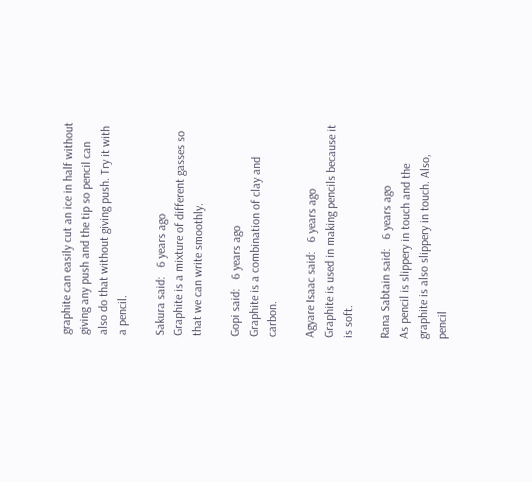graphite can easily cut an ice in half without giving any push and the tip so pencil can also do that without giving push. Try it with a pencil.

Sakura said:   6 years ago
Graphite is a mixture of different gasses so that we can write smoothly.

Gopi said:   6 years ago
Graphite is a combination of clay and carbon.

Agyare Isaac said:   6 years ago
Graphite is used in making pencils because it is soft.

Rana Sabtain said:   6 years ago
As pencil is slippery in touch and the graphite is also slippery in touch. Also, pencil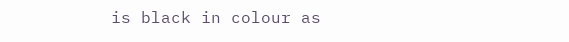is black in colour as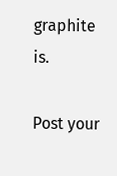graphite is.

Post your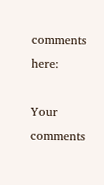comments here:

Your comments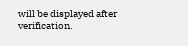will be displayed after verification.